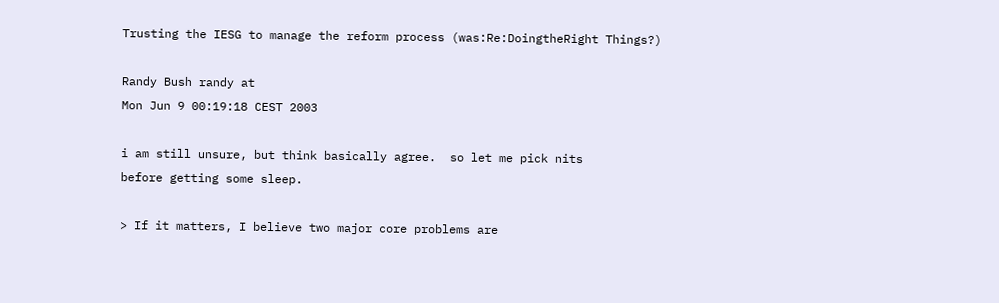Trusting the IESG to manage the reform process (was:Re:DoingtheRight Things?)

Randy Bush randy at
Mon Jun 9 00:19:18 CEST 2003

i am still unsure, but think basically agree.  so let me pick nits
before getting some sleep.

> If it matters, I believe two major core problems are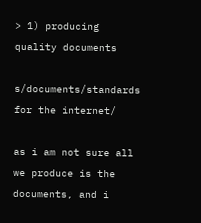> 1) producing quality documents

s/documents/standards for the internet/

as i am not sure all we produce is the documents, and i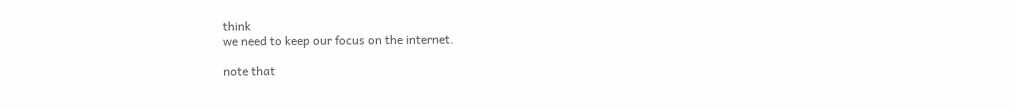think
we need to keep our focus on the internet.

note that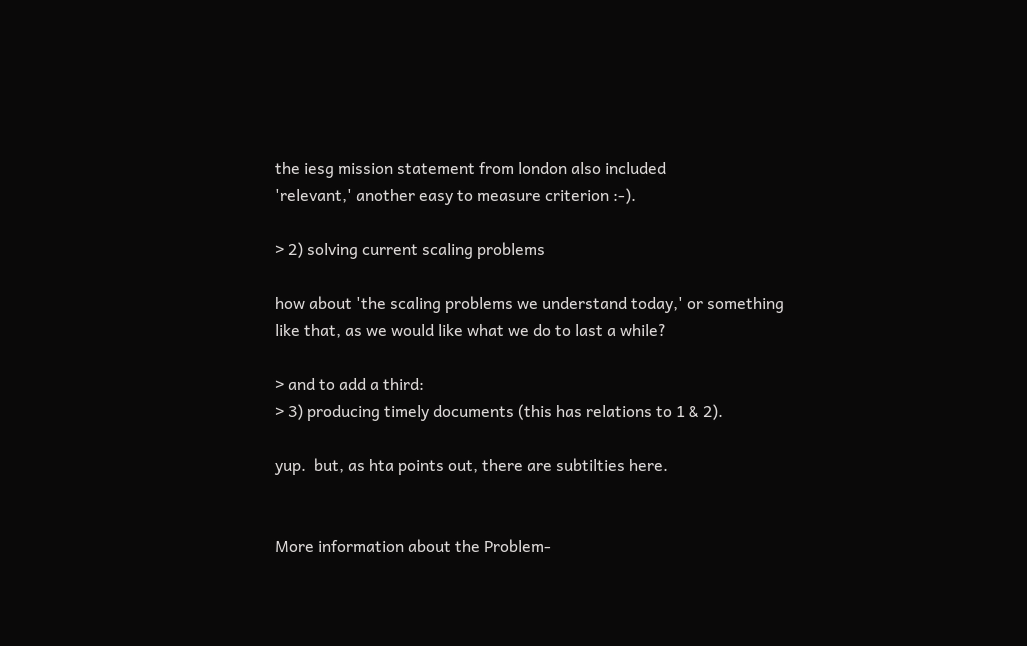the iesg mission statement from london also included
'relevant,' another easy to measure criterion :-).

> 2) solving current scaling problems

how about 'the scaling problems we understand today,' or something
like that, as we would like what we do to last a while?

> and to add a third:
> 3) producing timely documents (this has relations to 1 & 2).

yup.  but, as hta points out, there are subtilties here.


More information about the Problem-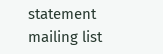statement mailing list